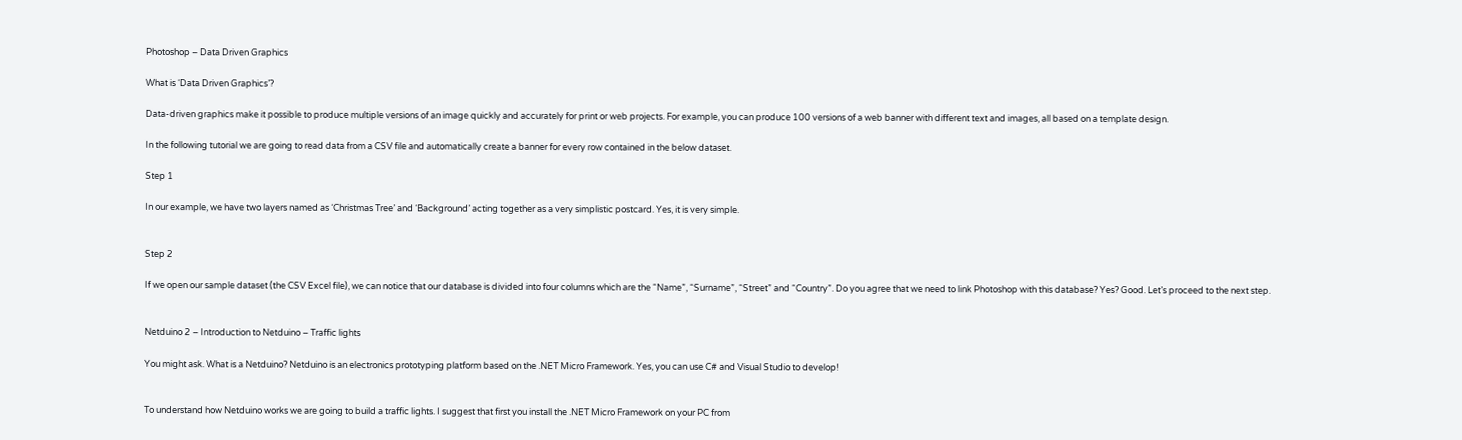Photoshop – Data Driven Graphics

What is ‘Data Driven Graphics’?

Data-driven graphics make it possible to produce multiple versions of an image quickly and accurately for print or web projects. For example, you can produce 100 versions of a web banner with different text and images, all based on a template design.

In the following tutorial we are going to read data from a CSV file and automatically create a banner for every row contained in the below dataset.

Step 1

In our example, we have two layers named as ‘Christmas Tree’ and ‘Background’ acting together as a very simplistic postcard. Yes, it is very simple.


Step 2

If we open our sample dataset (the CSV Excel file), we can notice that our database is divided into four columns which are the “Name”, “Surname”, “Street” and “Country”. Do you agree that we need to link Photoshop with this database? Yes? Good. Let’s proceed to the next step.


Netduino 2 – Introduction to Netduino – Traffic lights

You might ask. What is a Netduino? Netduino is an electronics prototyping platform based on the .NET Micro Framework. Yes, you can use C# and Visual Studio to develop!


To understand how Netduino works we are going to build a traffic lights. I suggest that first you install the .NET Micro Framework on your PC from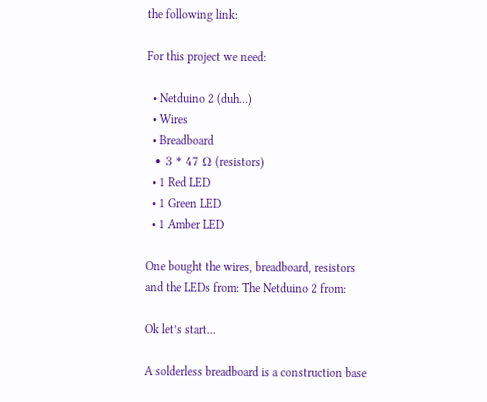the following link:

For this project we need:

  • Netduino 2 (duh…)
  • Wires
  • Breadboard
  • 3 * 47 Ω (resistors)
  • 1 Red LED
  • 1 Green LED
  • 1 Amber LED

One bought the wires, breadboard, resistors and the LEDs from: The Netduino 2 from:

Ok let’s start…

A solderless breadboard is a construction base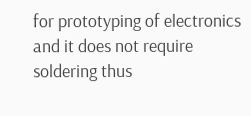for prototyping of electronics and it does not require soldering thus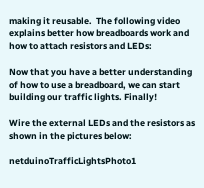making it reusable.  The following video explains better how breadboards work and how to attach resistors and LEDs:

Now that you have a better understanding of how to use a breadboard, we can start building our traffic lights. Finally!

Wire the external LEDs and the resistors as shown in the pictures below:

netduinoTrafficLightsPhoto1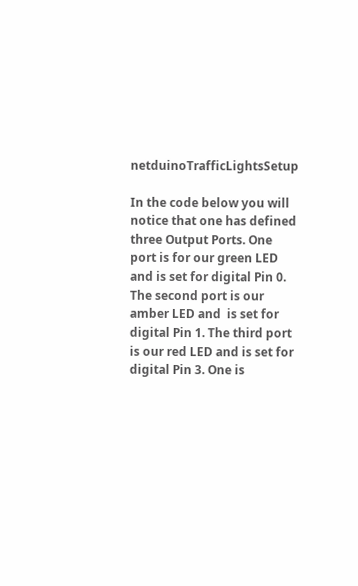netduinoTrafficLightsSetup

In the code below you will notice that one has defined three Output Ports. One port is for our green LED and is set for digital Pin 0. The second port is our amber LED and  is set for digital Pin 1. The third port is our red LED and is set for digital Pin 3. One is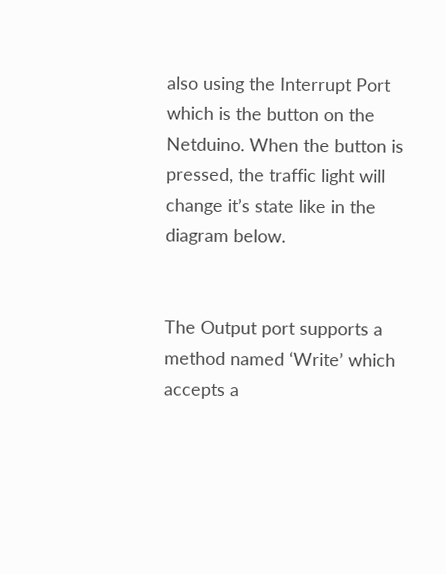also using the Interrupt Port which is the button on the Netduino. When the button is pressed, the traffic light will change it’s state like in the diagram below.


The Output port supports a method named ‘Write’ which accepts a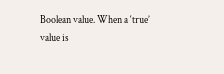Boolean value. When a ‘true’ value is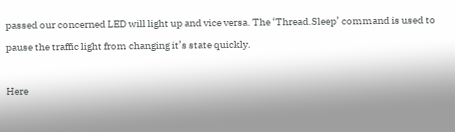passed our concerned LED will light up and vice versa. The ‘Thread.Sleep’ command is used to pause the traffic light from changing it’s state quickly.

Here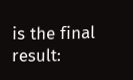is the final result: